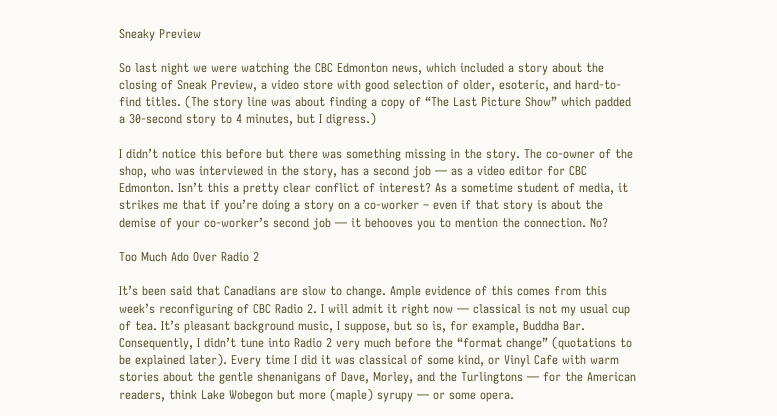Sneaky Preview

So last night we were watching the CBC Edmonton news, which included a story about the closing of Sneak Preview, a video store with good selection of older, esoteric, and hard-to-find titles. (The story line was about finding a copy of “The Last Picture Show” which padded a 30-second story to 4 minutes, but I digress.)

I didn’t notice this before but there was something missing in the story. The co-owner of the shop, who was interviewed in the story, has a second job — as a video editor for CBC Edmonton. Isn’t this a pretty clear conflict of interest? As a sometime student of media, it strikes me that if you’re doing a story on a co-worker – even if that story is about the demise of your co-worker’s second job — it behooves you to mention the connection. No?

Too Much Ado Over Radio 2

It’s been said that Canadians are slow to change. Ample evidence of this comes from this week’s reconfiguring of CBC Radio 2. I will admit it right now — classical is not my usual cup of tea. It’s pleasant background music, I suppose, but so is, for example, Buddha Bar. Consequently, I didn’t tune into Radio 2 very much before the “format change” (quotations to be explained later). Every time I did it was classical of some kind, or Vinyl Cafe with warm stories about the gentle shenanigans of Dave, Morley, and the Turlingtons — for the American readers, think Lake Wobegon but more (maple) syrupy — or some opera.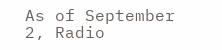As of September 2, Radio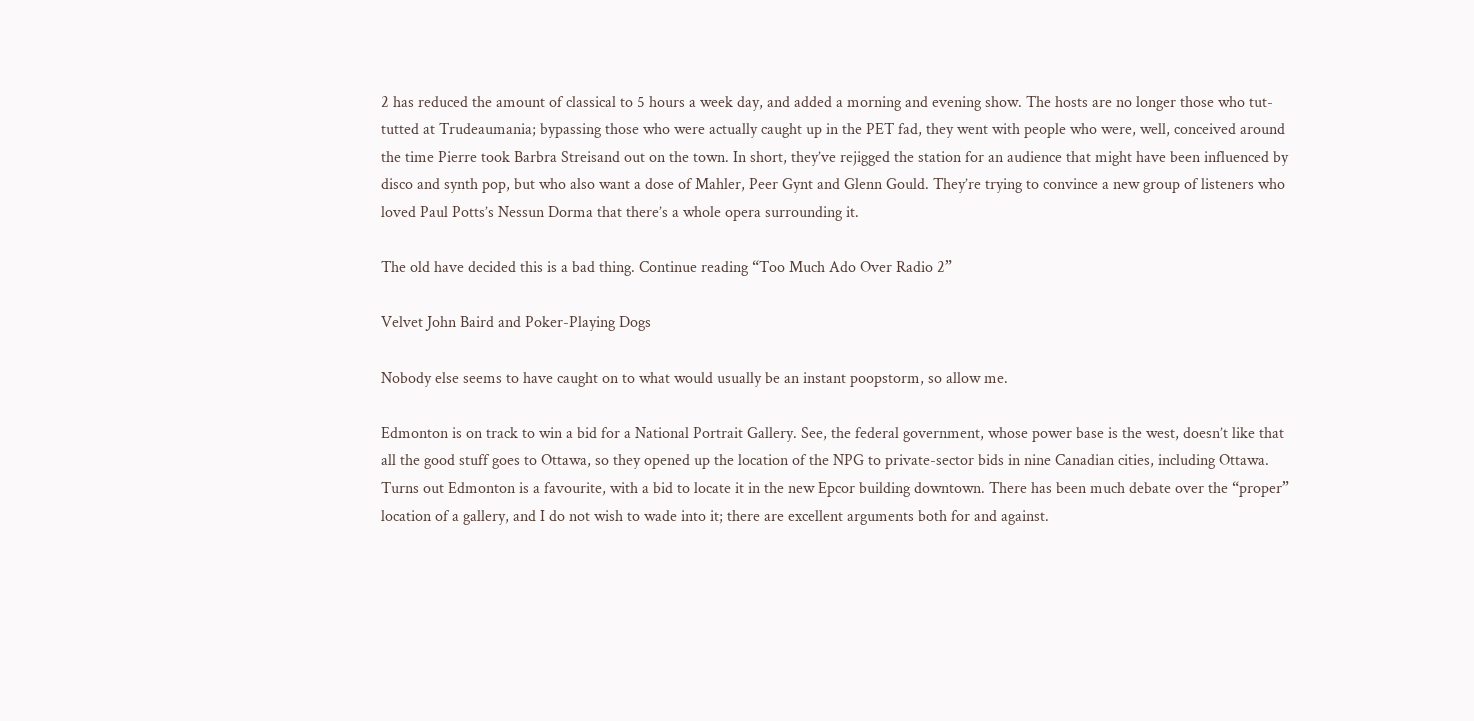2 has reduced the amount of classical to 5 hours a week day, and added a morning and evening show. The hosts are no longer those who tut-tutted at Trudeaumania; bypassing those who were actually caught up in the PET fad, they went with people who were, well, conceived around the time Pierre took Barbra Streisand out on the town. In short, they’ve rejigged the station for an audience that might have been influenced by disco and synth pop, but who also want a dose of Mahler, Peer Gynt and Glenn Gould. They’re trying to convince a new group of listeners who loved Paul Potts’s Nessun Dorma that there’s a whole opera surrounding it.

The old have decided this is a bad thing. Continue reading “Too Much Ado Over Radio 2”

Velvet John Baird and Poker-Playing Dogs

Nobody else seems to have caught on to what would usually be an instant poopstorm, so allow me.

Edmonton is on track to win a bid for a National Portrait Gallery. See, the federal government, whose power base is the west, doesn’t like that all the good stuff goes to Ottawa, so they opened up the location of the NPG to private-sector bids in nine Canadian cities, including Ottawa. Turns out Edmonton is a favourite, with a bid to locate it in the new Epcor building downtown. There has been much debate over the “proper” location of a gallery, and I do not wish to wade into it; there are excellent arguments both for and against.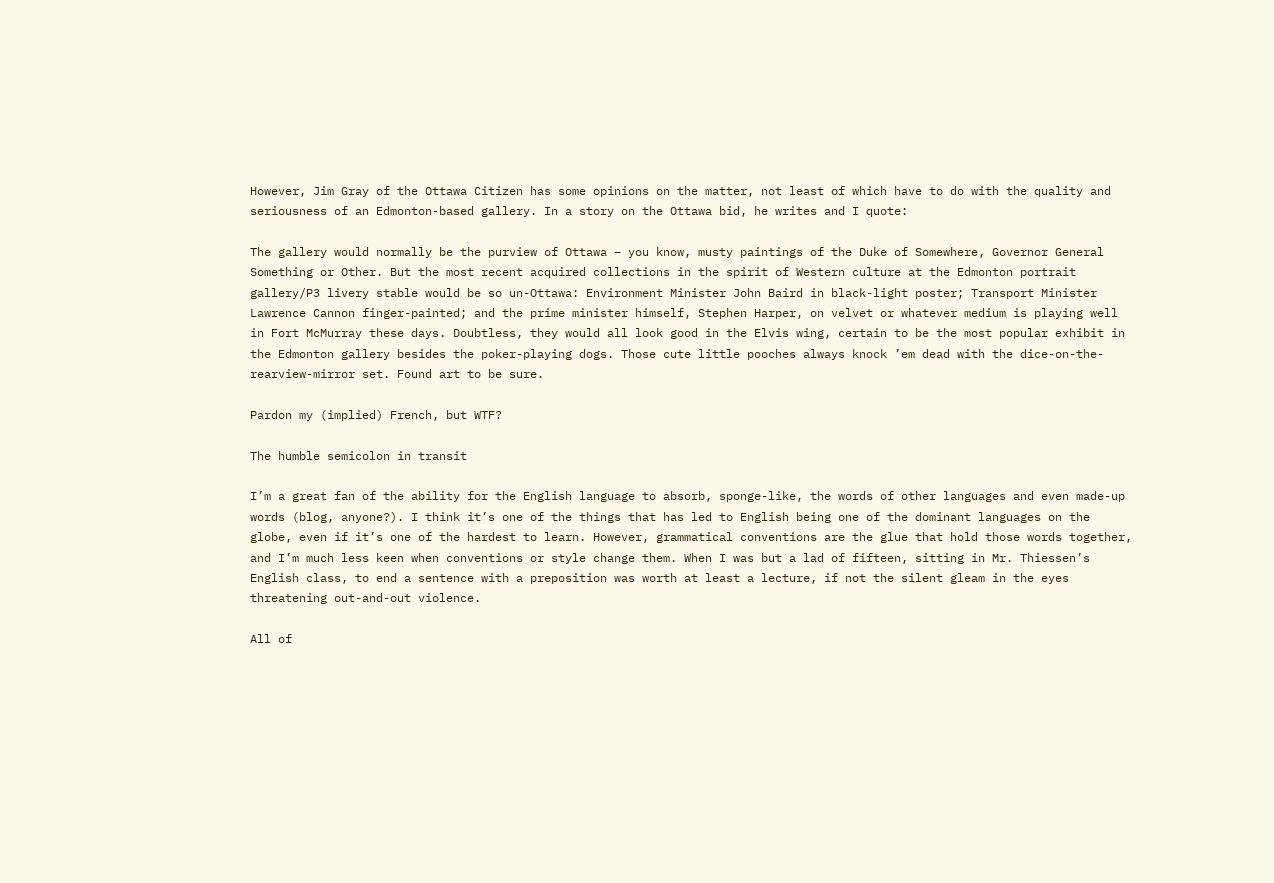However, Jim Gray of the Ottawa Citizen has some opinions on the matter, not least of which have to do with the quality and seriousness of an Edmonton-based gallery. In a story on the Ottawa bid, he writes and I quote:

The gallery would normally be the purview of Ottawa – you know, musty paintings of the Duke of Somewhere, Governor General Something or Other. But the most recent acquired collections in the spirit of Western culture at the Edmonton portrait gallery/P3 livery stable would be so un-Ottawa: Environment Minister John Baird in black-light poster; Transport Minister Lawrence Cannon finger-painted; and the prime minister himself, Stephen Harper, on velvet or whatever medium is playing well in Fort McMurray these days. Doubtless, they would all look good in the Elvis wing, certain to be the most popular exhibit in the Edmonton gallery besides the poker-playing dogs. Those cute little pooches always knock ’em dead with the dice-on-the-rearview-mirror set. Found art to be sure.

Pardon my (implied) French, but WTF?

The humble semicolon in transit

I’m a great fan of the ability for the English language to absorb, sponge-like, the words of other languages and even made-up words (blog, anyone?). I think it’s one of the things that has led to English being one of the dominant languages on the globe, even if it’s one of the hardest to learn. However, grammatical conventions are the glue that hold those words together, and I’m much less keen when conventions or style change them. When I was but a lad of fifteen, sitting in Mr. Thiessen’s English class, to end a sentence with a preposition was worth at least a lecture, if not the silent gleam in the eyes threatening out-and-out violence.

All of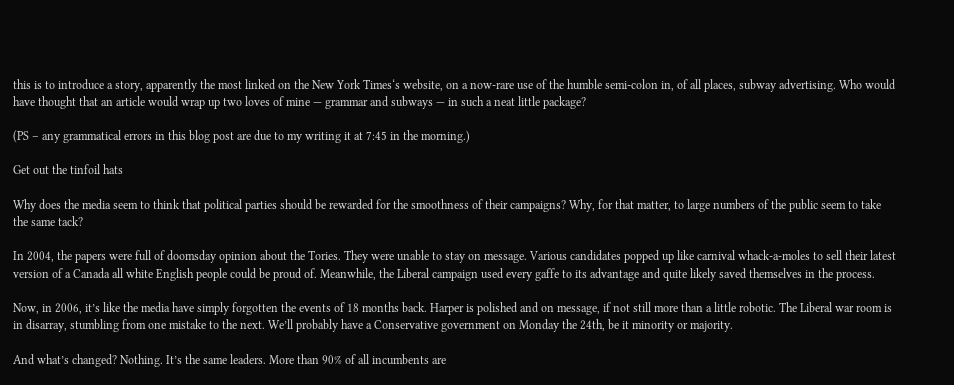this is to introduce a story, apparently the most linked on the New York Times‘s website, on a now-rare use of the humble semi-colon in, of all places, subway advertising. Who would have thought that an article would wrap up two loves of mine — grammar and subways — in such a neat little package?

(PS – any grammatical errors in this blog post are due to my writing it at 7:45 in the morning.)

Get out the tinfoil hats

Why does the media seem to think that political parties should be rewarded for the smoothness of their campaigns? Why, for that matter, to large numbers of the public seem to take the same tack?

In 2004, the papers were full of doomsday opinion about the Tories. They were unable to stay on message. Various candidates popped up like carnival whack-a-moles to sell their latest version of a Canada all white English people could be proud of. Meanwhile, the Liberal campaign used every gaffe to its advantage and quite likely saved themselves in the process.

Now, in 2006, it’s like the media have simply forgotten the events of 18 months back. Harper is polished and on message, if not still more than a little robotic. The Liberal war room is in disarray, stumbling from one mistake to the next. We’ll probably have a Conservative government on Monday the 24th, be it minority or majority.

And what’s changed? Nothing. It’s the same leaders. More than 90% of all incumbents are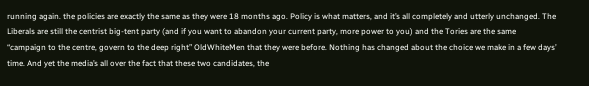running again. the policies are exactly the same as they were 18 months ago. Policy is what matters, and it’s all completely and utterly unchanged. The Liberals are still the centrist big-tent party (and if you want to abandon your current party, more power to you) and the Tories are the same “campaign to the centre, govern to the deep right” OldWhiteMen that they were before. Nothing has changed about the choice we make in a few days’ time. And yet the media’s all over the fact that these two candidates, the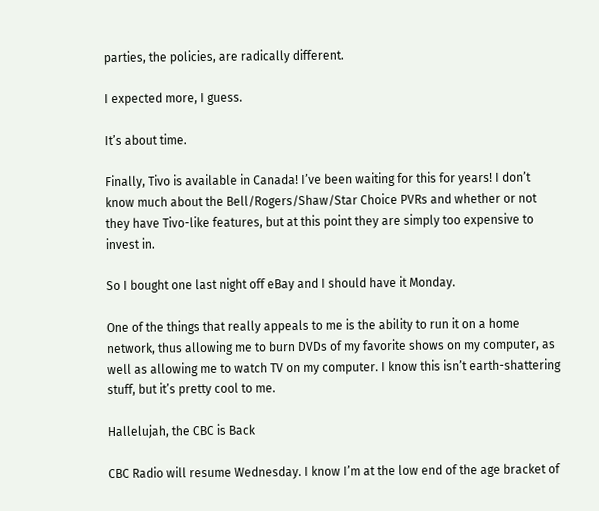parties, the policies, are radically different.

I expected more, I guess.

It’s about time.

Finally, Tivo is available in Canada! I’ve been waiting for this for years! I don’t know much about the Bell/Rogers/Shaw/Star Choice PVRs and whether or not they have Tivo-like features, but at this point they are simply too expensive to invest in.

So I bought one last night off eBay and I should have it Monday.

One of the things that really appeals to me is the ability to run it on a home network, thus allowing me to burn DVDs of my favorite shows on my computer, as well as allowing me to watch TV on my computer. I know this isn’t earth-shattering stuff, but it’s pretty cool to me.

Hallelujah, the CBC is Back

CBC Radio will resume Wednesday. I know I’m at the low end of the age bracket of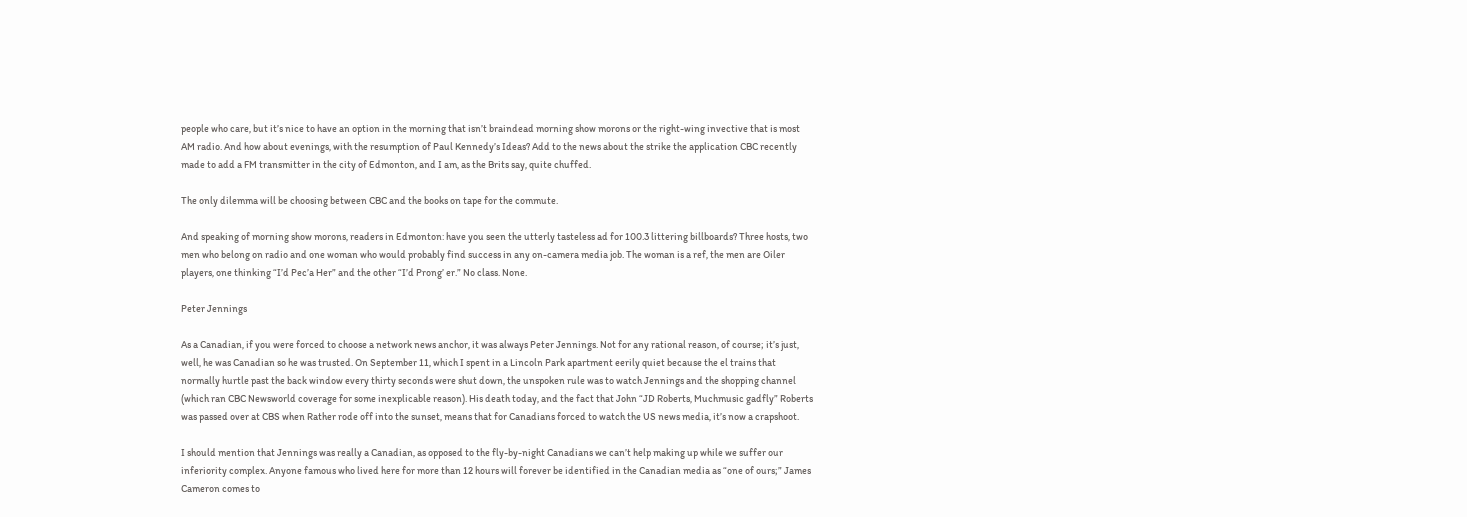people who care, but it’s nice to have an option in the morning that isn’t braindead morning show morons or the right-wing invective that is most AM radio. And how about evenings, with the resumption of Paul Kennedy’s Ideas? Add to the news about the strike the application CBC recently made to add a FM transmitter in the city of Edmonton, and I am, as the Brits say, quite chuffed.

The only dilemma will be choosing between CBC and the books on tape for the commute.

And speaking of morning show morons, readers in Edmonton: have you seen the utterly tasteless ad for 100.3 littering billboards? Three hosts, two men who belong on radio and one woman who would probably find success in any on-camera media job. The woman is a ref, the men are Oiler players, one thinking “I’d Pec’a Her” and the other “I’d Prong’ er.” No class. None.

Peter Jennings

As a Canadian, if you were forced to choose a network news anchor, it was always Peter Jennings. Not for any rational reason, of course; it’s just, well, he was Canadian so he was trusted. On September 11, which I spent in a Lincoln Park apartment eerily quiet because the el trains that normally hurtle past the back window every thirty seconds were shut down, the unspoken rule was to watch Jennings and the shopping channel (which ran CBC Newsworld coverage for some inexplicable reason). His death today, and the fact that John “JD Roberts, Muchmusic gadfly” Roberts was passed over at CBS when Rather rode off into the sunset, means that for Canadians forced to watch the US news media, it’s now a crapshoot.

I should mention that Jennings was really a Canadian, as opposed to the fly-by-night Canadians we can’t help making up while we suffer our inferiority complex. Anyone famous who lived here for more than 12 hours will forever be identified in the Canadian media as “one of ours;” James Cameron comes to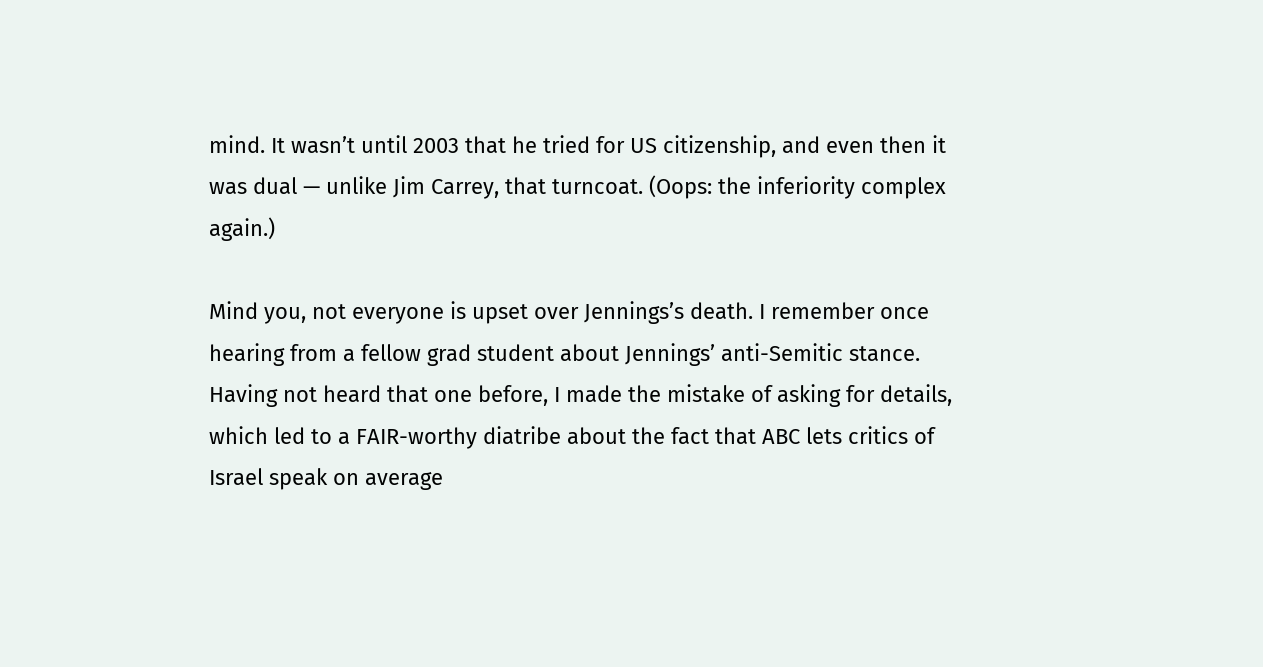mind. It wasn’t until 2003 that he tried for US citizenship, and even then it was dual — unlike Jim Carrey, that turncoat. (Oops: the inferiority complex again.)

Mind you, not everyone is upset over Jennings’s death. I remember once hearing from a fellow grad student about Jennings’ anti-Semitic stance. Having not heard that one before, I made the mistake of asking for details, which led to a FAIR-worthy diatribe about the fact that ABC lets critics of Israel speak on average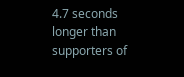4.7 seconds longer than supporters of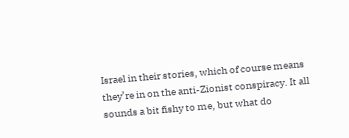Israel in their stories, which of course means they’re in on the anti-Zionist conspiracy. It all sounds a bit fishy to me, but what do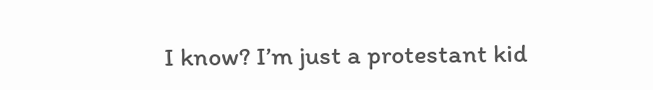I know? I’m just a protestant kid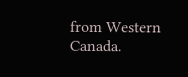from Western Canada.